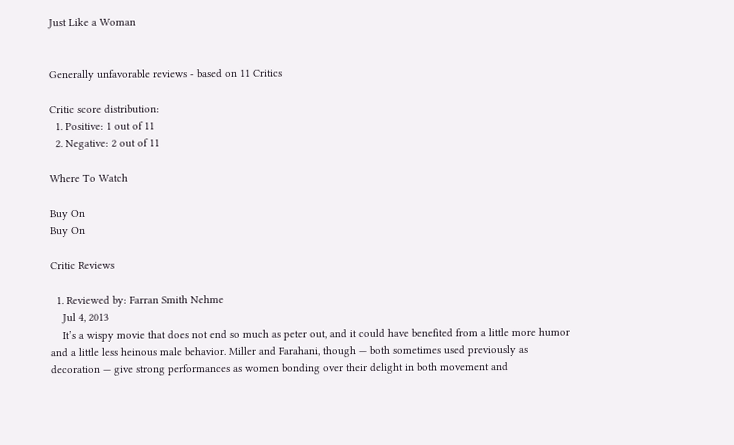Just Like a Woman


Generally unfavorable reviews - based on 11 Critics

Critic score distribution:
  1. Positive: 1 out of 11
  2. Negative: 2 out of 11

Where To Watch

Buy On
Buy On

Critic Reviews

  1. Reviewed by: Farran Smith Nehme
    Jul 4, 2013
    It’s a wispy movie that does not end so much as peter out, and it could have benefited from a little more humor and a little less heinous male behavior. Miller and Farahani, though — both sometimes used previously as decoration — give strong performances as women bonding over their delight in both movement and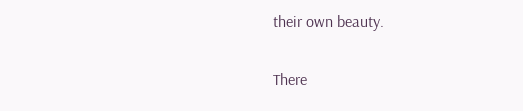their own beauty.

There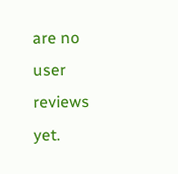are no user reviews yet.